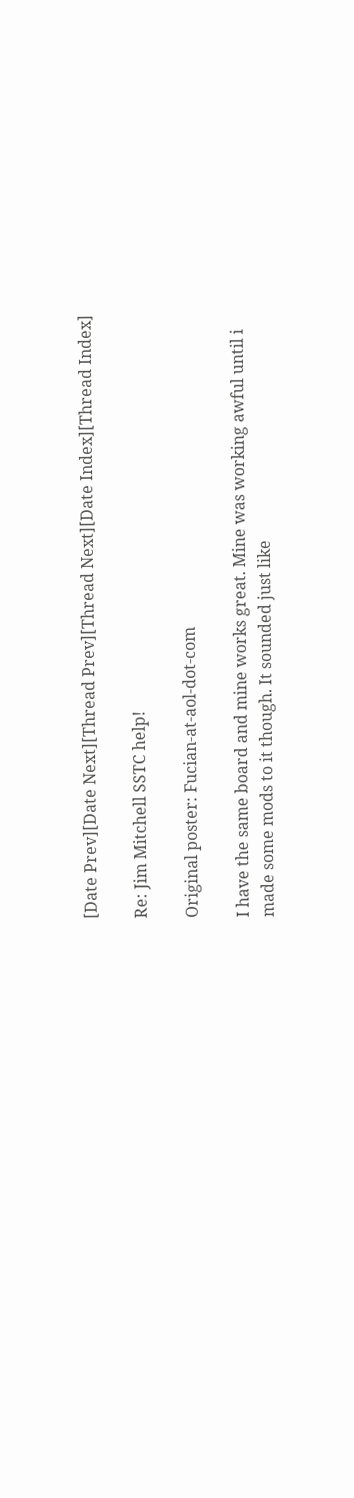[Date Prev][Date Next][Thread Prev][Thread Next][Date Index][Thread Index]

Re: Jim Mitchell SSTC help!

Original poster: Fucian-at-aol-dot-com

I have the same board and mine works great. Mine was working awful until i
made some mods to it though. It sounded just like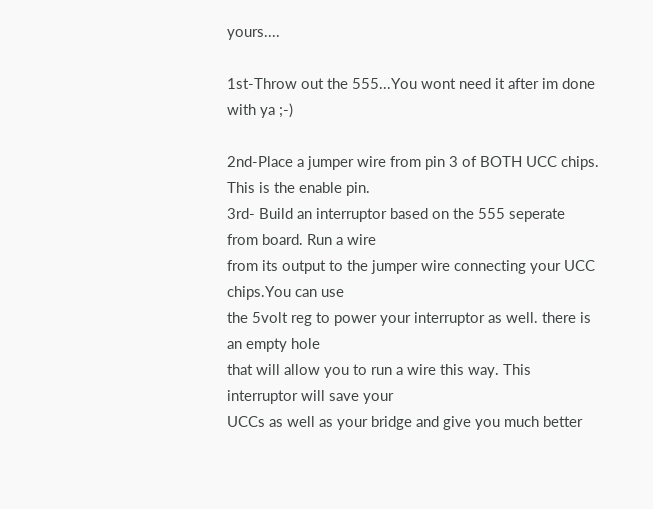yours....

1st-Throw out the 555...You wont need it after im done with ya ;-)

2nd-Place a jumper wire from pin 3 of BOTH UCC chips. This is the enable pin.
3rd- Build an interruptor based on the 555 seperate from board. Run a wire
from its output to the jumper wire connecting your UCC chips.You can use
the 5volt reg to power your interruptor as well. there is an empty hole
that will allow you to run a wire this way. This interruptor will save your
UCCs as well as your bridge and give you much better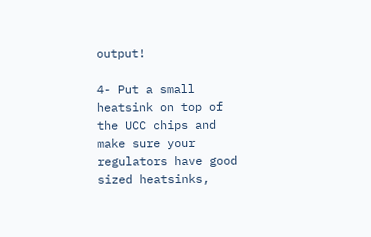output!

4- Put a small heatsink on top of the UCC chips and make sure your
regulators have good sized heatsinks,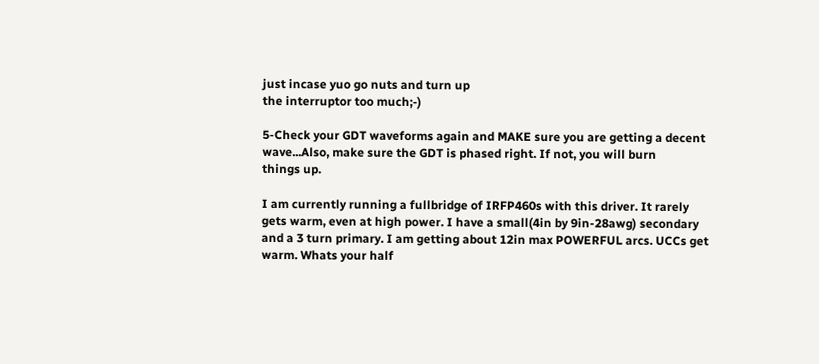just incase yuo go nuts and turn up
the interruptor too much;-)

5-Check your GDT waveforms again and MAKE sure you are getting a decent
wave...Also, make sure the GDT is phased right. If not, you will burn
things up.

I am currently running a fullbridge of IRFP460s with this driver. It rarely
gets warm, even at high power. I have a small(4in by 9in-28awg) secondary
and a 3 turn primary. I am getting about 12in max POWERFUL arcs. UCCs get
warm. Whats your half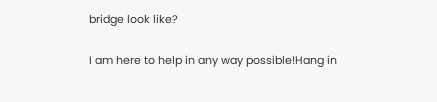bridge look like?

I am here to help in any way possible!Hang in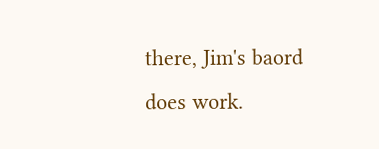there, Jim's baord does work.